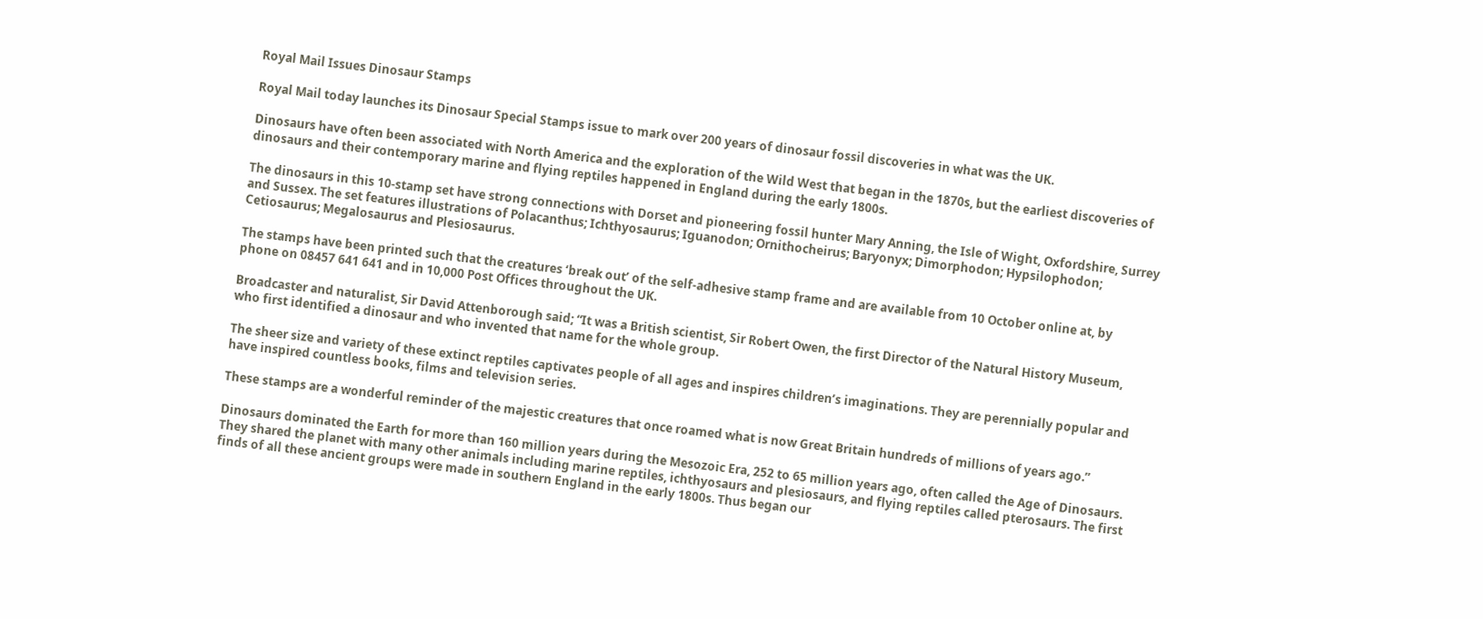Royal Mail Issues Dinosaur Stamps

Royal Mail today launches its Dinosaur Special Stamps issue to mark over 200 years of dinosaur fossil discoveries in what was the UK.

Dinosaurs have often been associated with North America and the exploration of the Wild West that began in the 1870s, but the earliest discoveries of dinosaurs and their contemporary marine and flying reptiles happened in England during the early 1800s.

The dinosaurs in this 10-stamp set have strong connections with Dorset and pioneering fossil hunter Mary Anning, the Isle of Wight, Oxfordshire, Surrey and Sussex. The set features illustrations of Polacanthus; Ichthyosaurus; Iguanodon; Ornithocheirus; Baryonyx; Dimorphodon; Hypsilophodon; Cetiosaurus; Megalosaurus and Plesiosaurus.

The stamps have been printed such that the creatures ‘break out’ of the self-adhesive stamp frame and are available from 10 October online at, by phone on 08457 641 641 and in 10,000 Post Offices throughout the UK.

Broadcaster and naturalist, Sir David Attenborough said; “It was a British scientist, Sir Robert Owen, the first Director of the Natural History Museum, who first identified a dinosaur and who invented that name for the whole group.

The sheer size and variety of these extinct reptiles captivates people of all ages and inspires children’s imaginations. They are perennially popular and have inspired countless books, films and television series.

These stamps are a wonderful reminder of the majestic creatures that once roamed what is now Great Britain hundreds of millions of years ago.”

Dinosaurs dominated the Earth for more than 160 million years during the Mesozoic Era, 252 to 65 million years ago, often called the Age of Dinosaurs. They shared the planet with many other animals including marine reptiles, ichthyosaurs and plesiosaurs, and flying reptiles called pterosaurs. The first finds of all these ancient groups were made in southern England in the early 1800s. Thus began our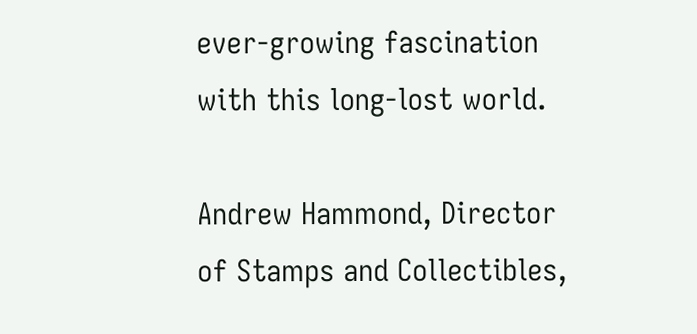ever-growing fascination with this long-lost world.

Andrew Hammond, Director of Stamps and Collectibles,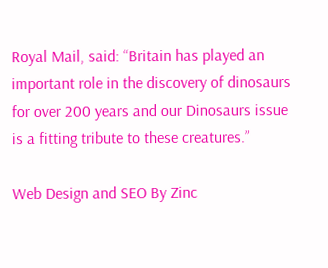Royal Mail, said: “Britain has played an important role in the discovery of dinosaurs for over 200 years and our Dinosaurs issue is a fitting tribute to these creatures.”

Web Design and SEO By Zinc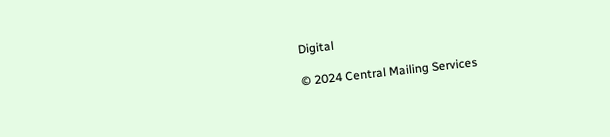Digital

© 2024 Central Mailing Services